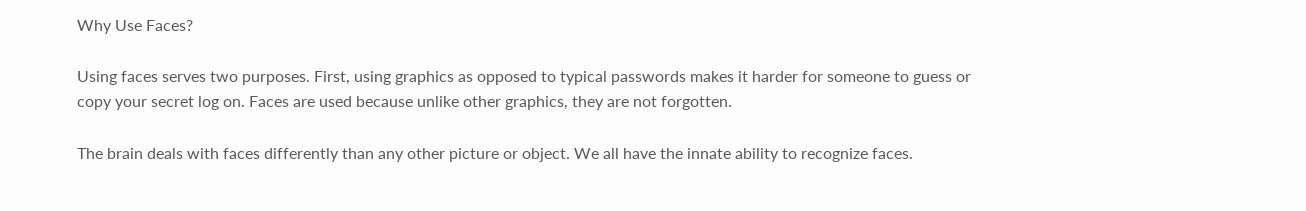Why Use Faces?

Using faces serves two purposes. First, using graphics as opposed to typical passwords makes it harder for someone to guess or copy your secret log on. Faces are used because unlike other graphics, they are not forgotten.

The brain deals with faces differently than any other picture or object. We all have the innate ability to recognize faces.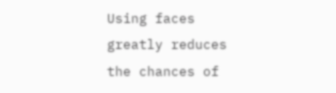Using faces greatly reduces the chances of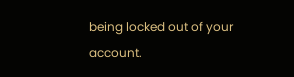being locked out of your account.